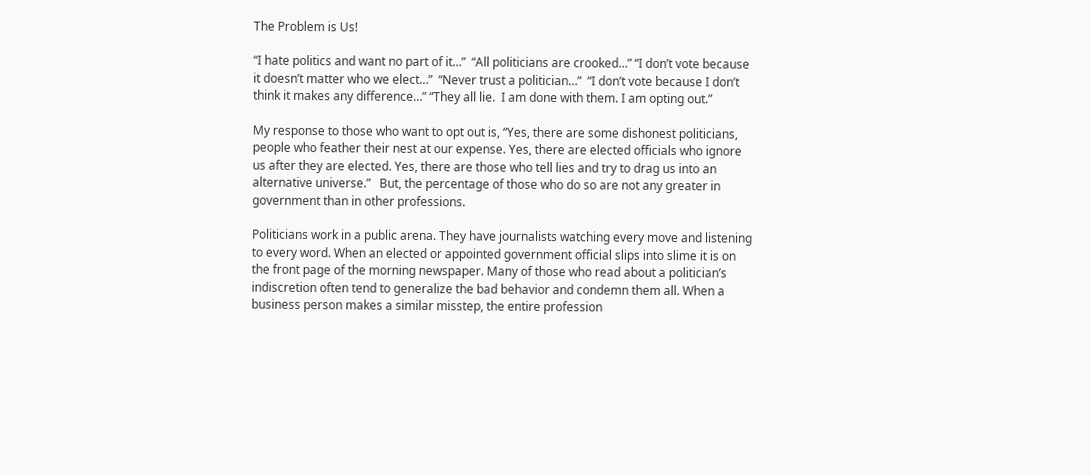The Problem is Us!

“I hate politics and want no part of it…”  “All politicians are crooked…” “I don’t vote because it doesn’t matter who we elect…”  “Never trust a politician…”  “I don’t vote because I don’t think it makes any difference…” “They all lie.  I am done with them. I am opting out.”

My response to those who want to opt out is, “Yes, there are some dishonest politicians, people who feather their nest at our expense. Yes, there are elected officials who ignore us after they are elected. Yes, there are those who tell lies and try to drag us into an alternative universe.”   But, the percentage of those who do so are not any greater in government than in other professions.

Politicians work in a public arena. They have journalists watching every move and listening to every word. When an elected or appointed government official slips into slime it is on the front page of the morning newspaper. Many of those who read about a politician’s indiscretion often tend to generalize the bad behavior and condemn them all. When a business person makes a similar misstep, the entire profession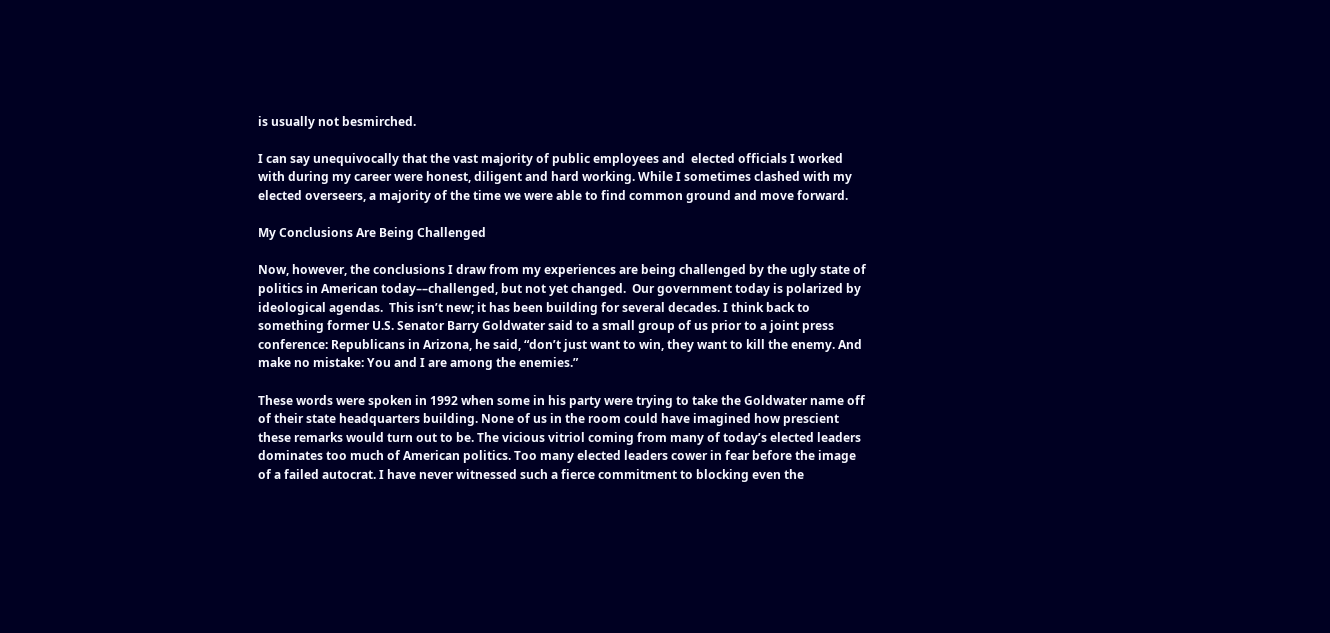is usually not besmirched.

I can say unequivocally that the vast majority of public employees and  elected officials I worked with during my career were honest, diligent and hard working. While I sometimes clashed with my elected overseers, a majority of the time we were able to find common ground and move forward.

My Conclusions Are Being Challenged

Now, however, the conclusions I draw from my experiences are being challenged by the ugly state of politics in American today––challenged, but not yet changed.  Our government today is polarized by ideological agendas.  This isn’t new; it has been building for several decades. I think back to something former U.S. Senator Barry Goldwater said to a small group of us prior to a joint press conference: Republicans in Arizona, he said, “don’t just want to win, they want to kill the enemy. And make no mistake: You and I are among the enemies.”

These words were spoken in 1992 when some in his party were trying to take the Goldwater name off of their state headquarters building. None of us in the room could have imagined how prescient these remarks would turn out to be. The vicious vitriol coming from many of today’s elected leaders dominates too much of American politics. Too many elected leaders cower in fear before the image of a failed autocrat. I have never witnessed such a fierce commitment to blocking even the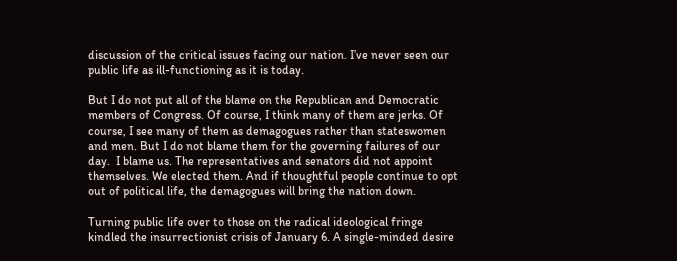discussion of the critical issues facing our nation. I’ve never seen our public life as ill-functioning as it is today.

But I do not put all of the blame on the Republican and Democratic members of Congress. Of course, I think many of them are jerks. Of course, I see many of them as demagogues rather than stateswomen and men. But I do not blame them for the governing failures of our day.  I blame us. The representatives and senators did not appoint themselves. We elected them. And if thoughtful people continue to opt out of political life, the demagogues will bring the nation down.

Turning public life over to those on the radical ideological fringe kindled the insurrectionist crisis of January 6. A single-minded desire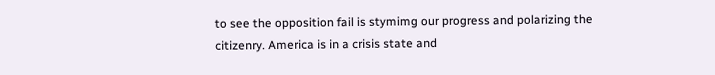to see the opposition fail is stymimg our progress and polarizing the citizenry. America is in a crisis state and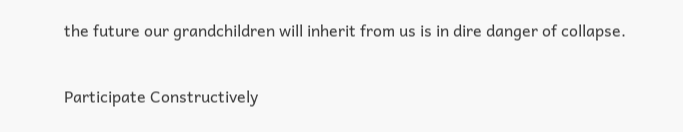the future our grandchildren will inherit from us is in dire danger of collapse.

Participate Constructively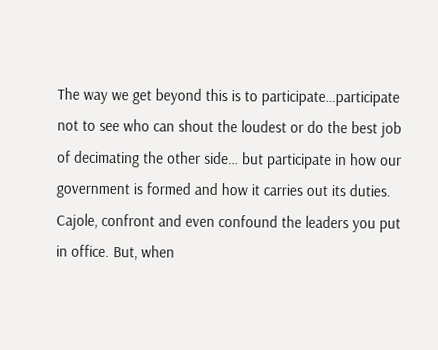The way we get beyond this is to participate…participate not to see who can shout the loudest or do the best job of decimating the other side… but participate in how our government is formed and how it carries out its duties. Cajole, confront and even confound the leaders you put in office. But, when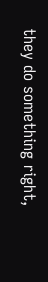they do something right,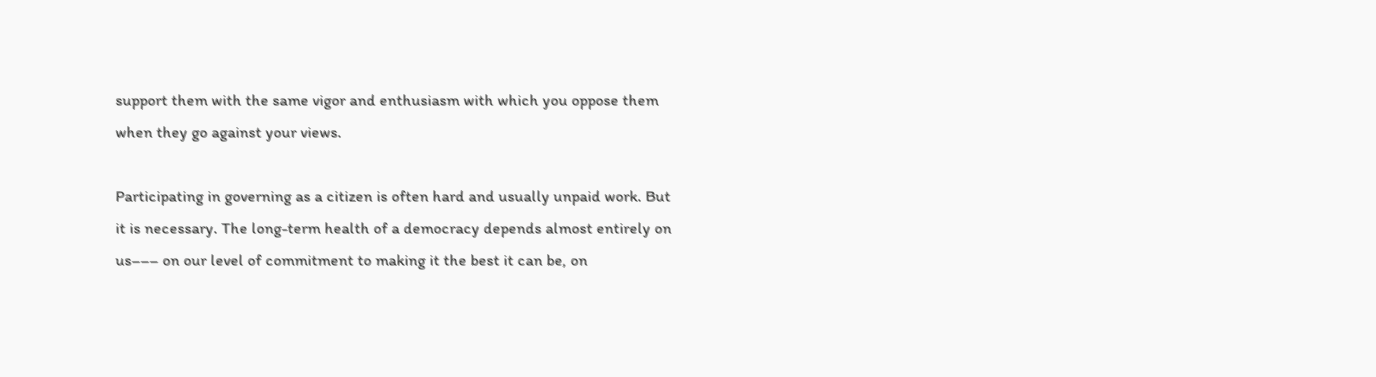support them with the same vigor and enthusiasm with which you oppose them when they go against your views.

Participating in governing as a citizen is often hard and usually unpaid work. But it is necessary. The long-term health of a democracy depends almost entirely on us––– on our level of commitment to making it the best it can be, on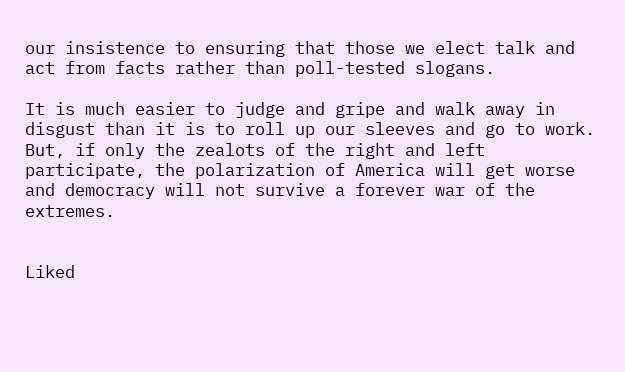our insistence to ensuring that those we elect talk and act from facts rather than poll-tested slogans.

It is much easier to judge and gripe and walk away in disgust than it is to roll up our sleeves and go to work. But, if only the zealots of the right and left participate, the polarization of America will get worse and democracy will not survive a forever war of the extremes.


Liked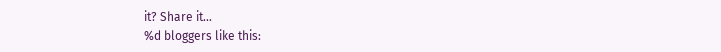it? Share it...
%d bloggers like this: